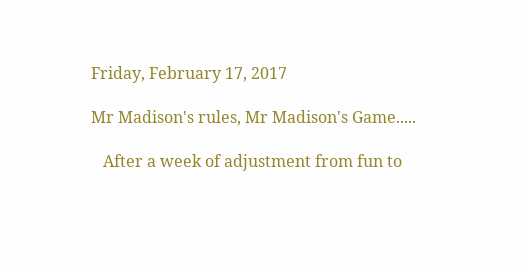Friday, February 17, 2017

Mr Madison's rules, Mr Madison's Game.....

   After a week of adjustment from fun to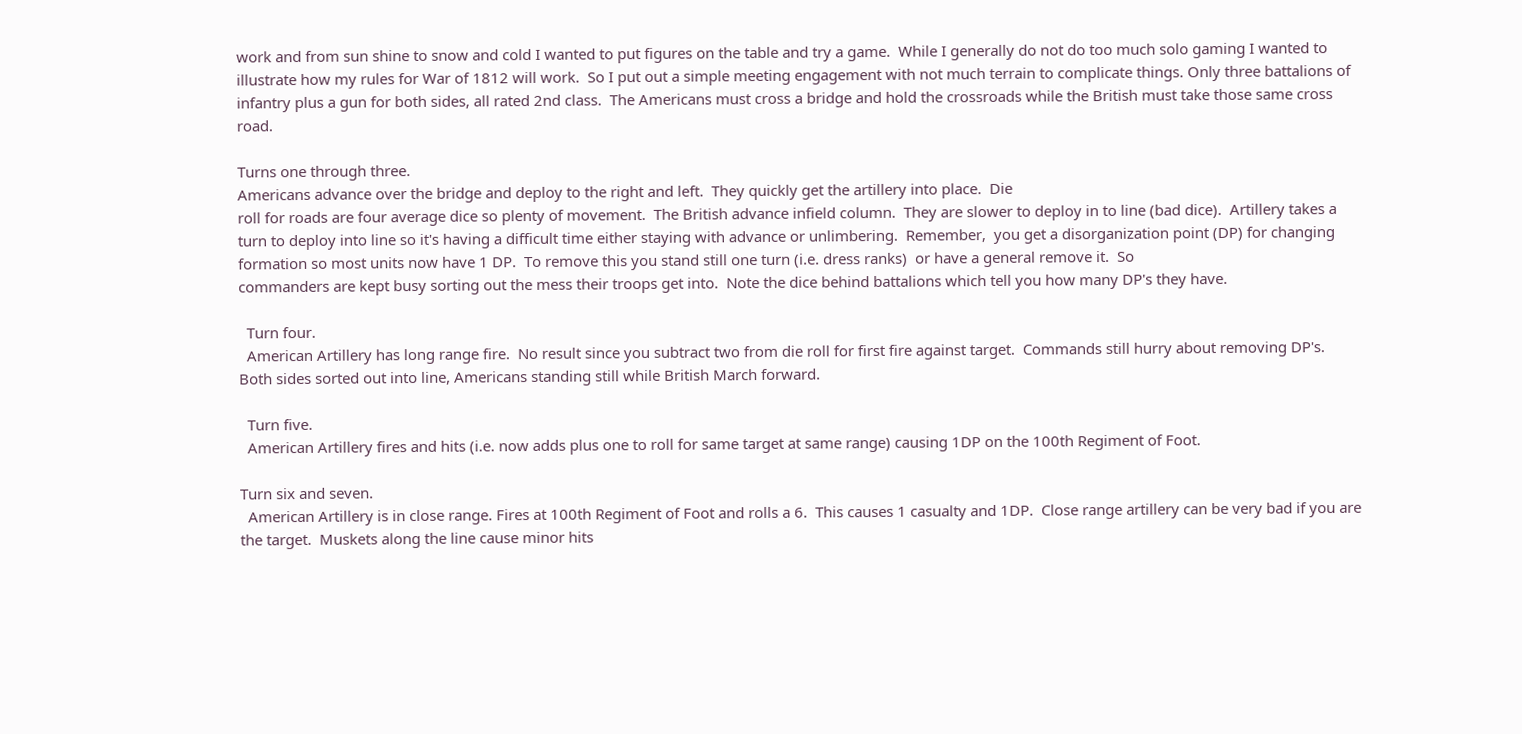work and from sun shine to snow and cold I wanted to put figures on the table and try a game.  While I generally do not do too much solo gaming I wanted to illustrate how my rules for War of 1812 will work.  So I put out a simple meeting engagement with not much terrain to complicate things. Only three battalions of infantry plus a gun for both sides, all rated 2nd class.  The Americans must cross a bridge and hold the crossroads while the British must take those same cross road.

Turns one through three.
Americans advance over the bridge and deploy to the right and left.  They quickly get the artillery into place.  Die
roll for roads are four average dice so plenty of movement.  The British advance infield column.  They are slower to deploy in to line (bad dice).  Artillery takes a turn to deploy into line so it's having a difficult time either staying with advance or unlimbering.  Remember,  you get a disorganization point (DP) for changing formation so most units now have 1 DP.  To remove this you stand still one turn (i.e. dress ranks)  or have a general remove it.  So
commanders are kept busy sorting out the mess their troops get into.  Note the dice behind battalions which tell you how many DP's they have.

  Turn four.
  American Artillery has long range fire.  No result since you subtract two from die roll for first fire against target.  Commands still hurry about removing DP's.  Both sides sorted out into line, Americans standing still while British March forward.

  Turn five.
  American Artillery fires and hits (i.e. now adds plus one to roll for same target at same range) causing 1DP on the 100th Regiment of Foot.

Turn six and seven.
  American Artillery is in close range. Fires at 100th Regiment of Foot and rolls a 6.  This causes 1 casualty and 1DP.  Close range artillery can be very bad if you are the target.  Muskets along the line cause minor hits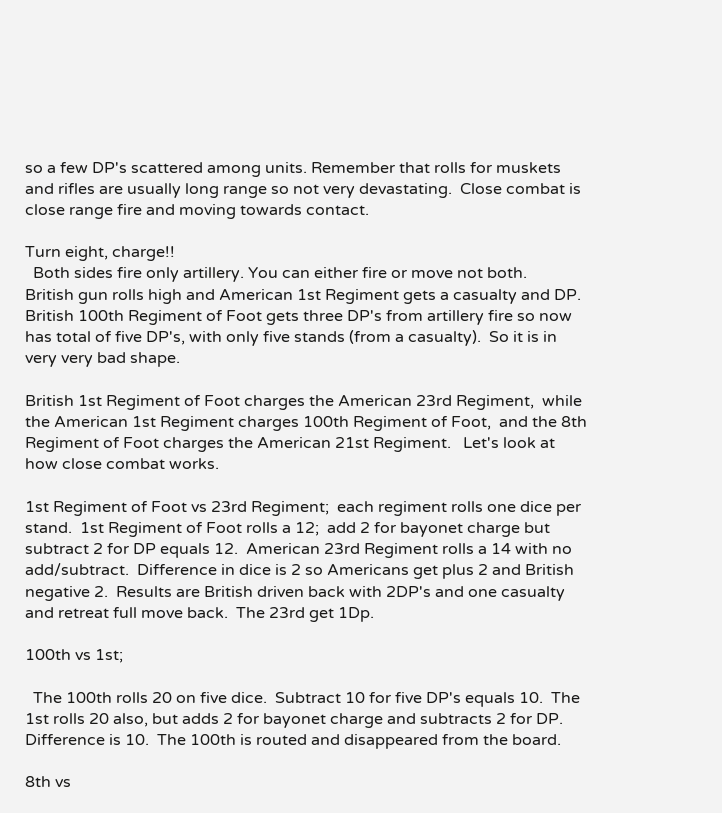so a few DP's scattered among units. Remember that rolls for muskets and rifles are usually long range so not very devastating.  Close combat is close range fire and moving towards contact.

Turn eight, charge!!
  Both sides fire only artillery. You can either fire or move not both.   British gun rolls high and American 1st Regiment gets a casualty and DP.   British 100th Regiment of Foot gets three DP's from artillery fire so now has total of five DP's, with only five stands (from a casualty).  So it is in very very bad shape.

British 1st Regiment of Foot charges the American 23rd Regiment,  while the American 1st Regiment charges 100th Regiment of Foot,  and the 8th Regiment of Foot charges the American 21st Regiment.   Let's look at how close combat works.

1st Regiment of Foot vs 23rd Regiment;  each regiment rolls one dice per stand.  1st Regiment of Foot rolls a 12;  add 2 for bayonet charge but subtract 2 for DP equals 12.  American 23rd Regiment rolls a 14 with no add/subtract.  Difference in dice is 2 so Americans get plus 2 and British negative 2.  Results are British driven back with 2DP's and one casualty and retreat full move back.  The 23rd get 1Dp.

100th vs 1st;

  The 100th rolls 20 on five dice.  Subtract 10 for five DP's equals 10.  The 1st rolls 20 also, but adds 2 for bayonet charge and subtracts 2 for DP.  Difference is 10.  The 100th is routed and disappeared from the board.

8th vs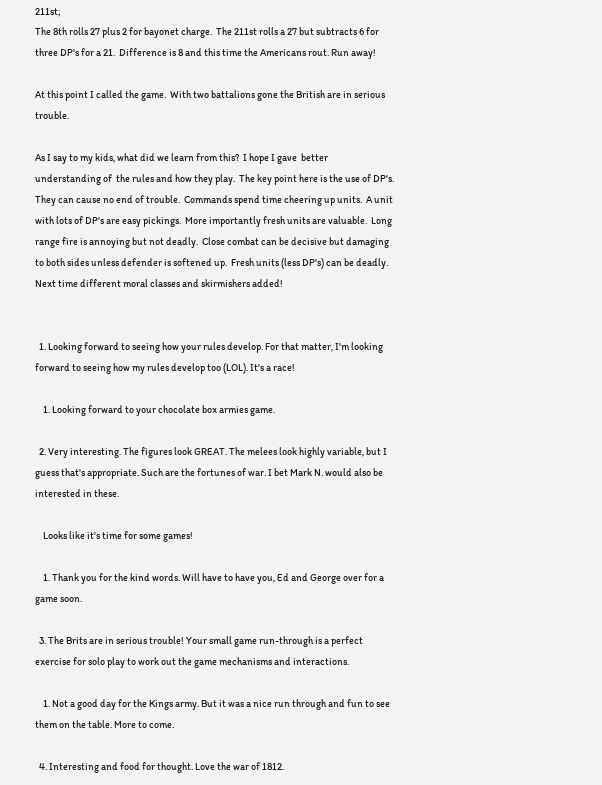211st;
The 8th rolls 27 plus 2 for bayonet charge.  The 211st rolls a 27 but subtracts 6 for three DP's for a 21.  Difference is 8 and this time the Americans rout. Run away!

At this point I called the game.  With two battalions gone the British are in serious trouble.

As I say to my kids, what did we learn from this?  I hope I gave  better understanding of  the rules and how they play.  The key point here is the use of DP's.  They can cause no end of trouble.  Commands spend time cheering up units.  A unit with lots of DP's are easy pickings.  More importantly fresh units are valuable.  Long range fire is annoying but not deadly.  Close combat can be decisive but damaging to both sides unless defender is softened up.  Fresh units (less DP's) can be deadly.  Next time different moral classes and skirmishers added!


  1. Looking forward to seeing how your rules develop. For that matter, I'm looking forward to seeing how my rules develop too (LOL). It's a race!

    1. Looking forward to your chocolate box armies game.

  2. Very interesting. The figures look GREAT. The melees look highly variable, but I guess that's appropriate. Such are the fortunes of war. I bet Mark N. would also be interested in these.

    Looks like it's time for some games!

    1. Thank you for the kind words. Will have to have you, Ed and George over for a game soon.

  3. The Brits are in serious trouble! Your small game run-through is a perfect exercise for solo play to work out the game mechanisms and interactions.

    1. Not a good day for the Kings army. But it was a nice run through and fun to see them on the table. More to come.

  4. Interesting and food for thought. Love the war of 1812.